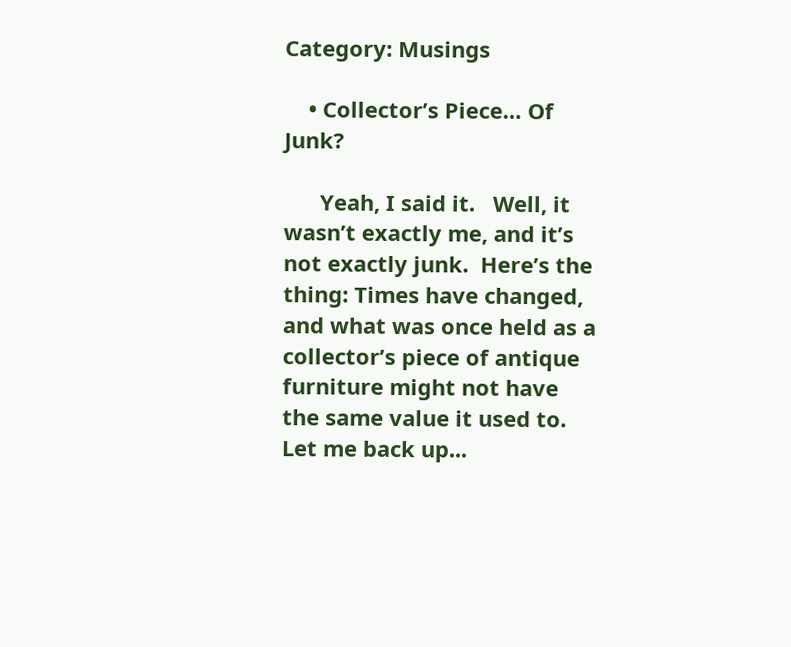Category: Musings

    • Collector’s Piece… Of Junk?

      Yeah, I said it.   Well, it wasn’t exactly me, and it’s not exactly junk.  Here’s the thing: Times have changed, and what was once held as a collector’s piece of antique furniture might not have the same value it used to.  Let me back up...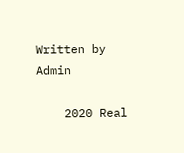Written by Admin

    2020 Real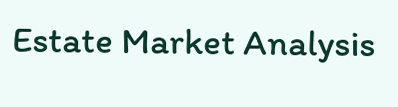Estate Market Analysis